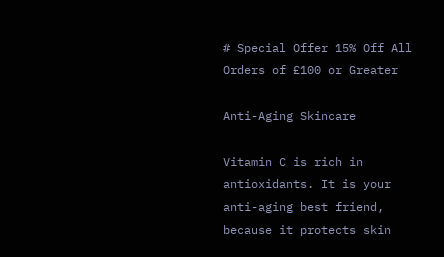# Special Offer 15% Off All Orders of £100 or Greater

Anti-Aging Skincare

Vitamin C is rich in antioxidants. It is your anti-aging best friend, because it protects skin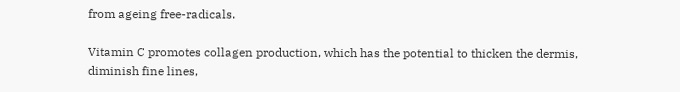from ageing free-radicals.

Vitamin C promotes collagen production, which has the potential to thicken the dermis, diminish fine lines,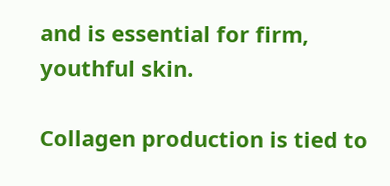and is essential for firm, youthful skin.

Collagen production is tied to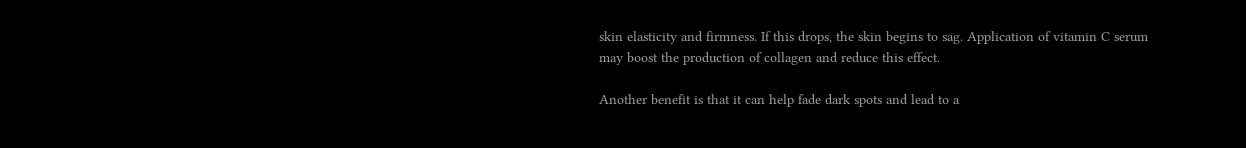skin elasticity and firmness. If this drops, the skin begins to sag. Application of vitamin C serum may boost the production of collagen and reduce this effect.

Another benefit is that it can help fade dark spots and lead to a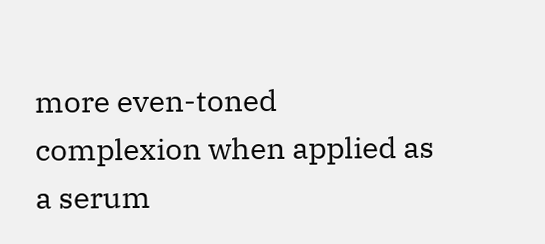more even-toned complexion when applied as a serum